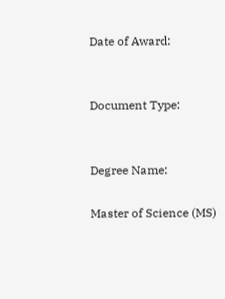Date of Award:


Document Type:


Degree Name:

Master of Science (MS)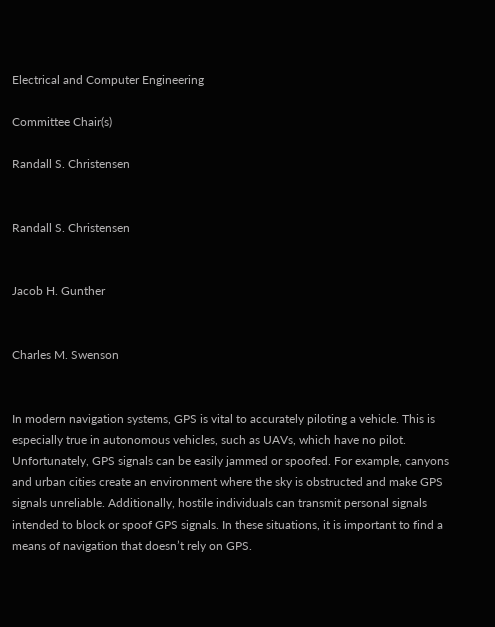Electrical and Computer Engineering

Committee Chair(s)

Randall S. Christensen


Randall S. Christensen


Jacob H. Gunther


Charles M. Swenson


In modern navigation systems, GPS is vital to accurately piloting a vehicle. This is especially true in autonomous vehicles, such as UAVs, which have no pilot. Unfortunately, GPS signals can be easily jammed or spoofed. For example, canyons and urban cities create an environment where the sky is obstructed and make GPS signals unreliable. Additionally, hostile individuals can transmit personal signals intended to block or spoof GPS signals. In these situations, it is important to find a means of navigation that doesn’t rely on GPS.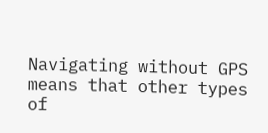Navigating without GPS means that other types of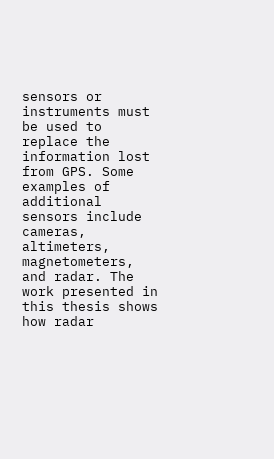sensors or instruments must be used to replace the information lost from GPS. Some examples of additional sensors include cameras, altimeters, magnetometers, and radar. The work presented in this thesis shows how radar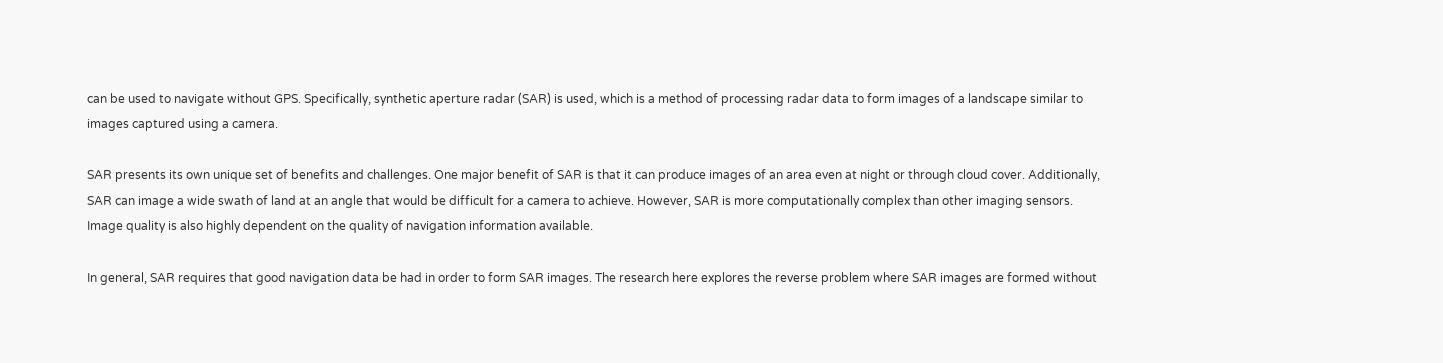can be used to navigate without GPS. Specifically, synthetic aperture radar (SAR) is used, which is a method of processing radar data to form images of a landscape similar to images captured using a camera.

SAR presents its own unique set of benefits and challenges. One major benefit of SAR is that it can produce images of an area even at night or through cloud cover. Additionally, SAR can image a wide swath of land at an angle that would be difficult for a camera to achieve. However, SAR is more computationally complex than other imaging sensors. Image quality is also highly dependent on the quality of navigation information available.

In general, SAR requires that good navigation data be had in order to form SAR images. The research here explores the reverse problem where SAR images are formed without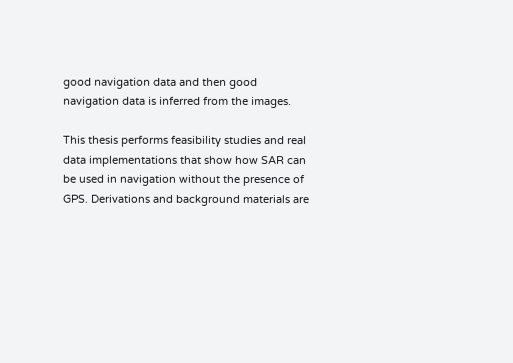good navigation data and then good navigation data is inferred from the images.

This thesis performs feasibility studies and real data implementations that show how SAR can be used in navigation without the presence of GPS. Derivations and background materials are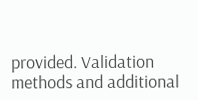provided. Validation methods and additional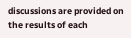discussions are provided on the results of each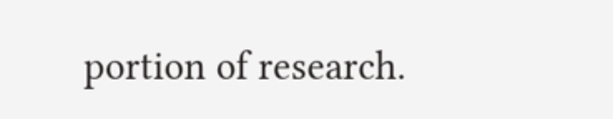portion of research.